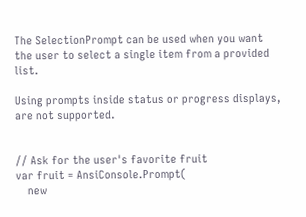The SelectionPrompt can be used when you want the user to select a single item from a provided list.

Using prompts inside status or progress displays, are not supported.


// Ask for the user's favorite fruit
var fruit = AnsiConsole.Prompt(
    new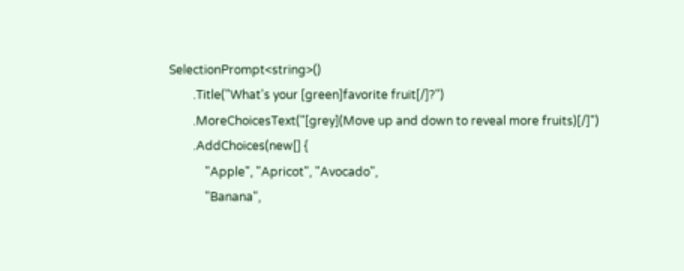SelectionPrompt<string>()
        .Title("What's your [green]favorite fruit[/]?")
        .MoreChoicesText("[grey](Move up and down to reveal more fruits)[/]")
        .AddChoices(new[] {
            "Apple", "Apricot", "Avocado",
            "Banana",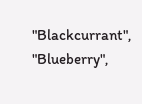"Blackcurrant", "Blueberry",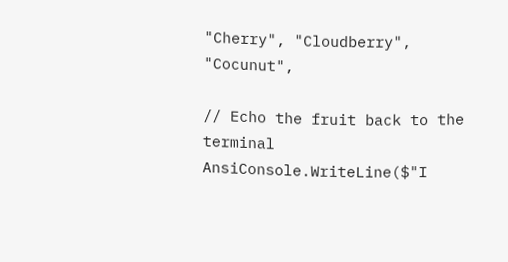"Cherry", "Cloudberry", "Cocunut",

// Echo the fruit back to the terminal
AnsiConsole.WriteLine($"I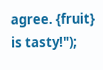agree. {fruit} is tasty!");